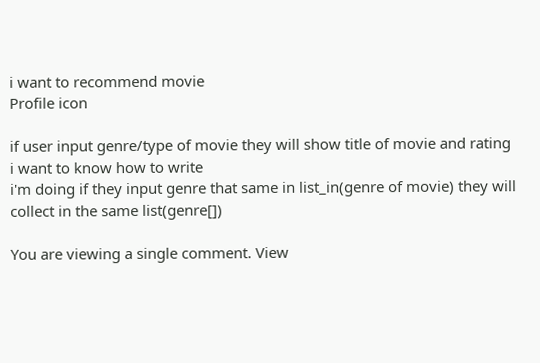i want to recommend movie
Profile icon

if user input genre/type of movie they will show title of movie and rating
i want to know how to write
i'm doing if they input genre that same in list_in(genre of movie) they will collect in the same list(genre[])

You are viewing a single comment. View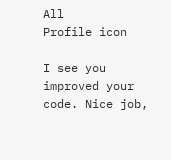All
Profile icon

I see you improved your code. Nice job,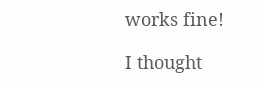works fine!

I thought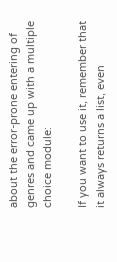about the error-prone entering of genres and came up with a multiple choice module:

If you want to use it, remember that it always returns a list, even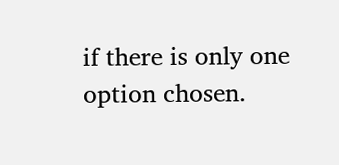if there is only one option chosen.